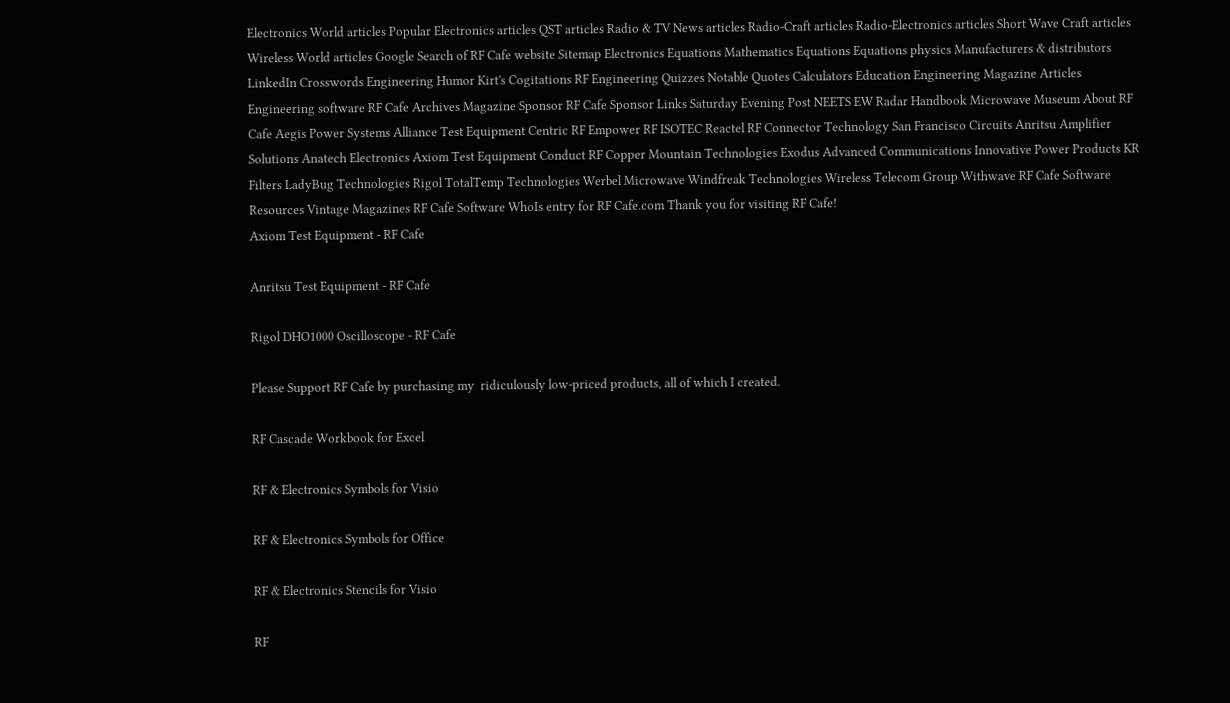Electronics World articles Popular Electronics articles QST articles Radio & TV News articles Radio-Craft articles Radio-Electronics articles Short Wave Craft articles Wireless World articles Google Search of RF Cafe website Sitemap Electronics Equations Mathematics Equations Equations physics Manufacturers & distributors LinkedIn Crosswords Engineering Humor Kirt's Cogitations RF Engineering Quizzes Notable Quotes Calculators Education Engineering Magazine Articles Engineering software RF Cafe Archives Magazine Sponsor RF Cafe Sponsor Links Saturday Evening Post NEETS EW Radar Handbook Microwave Museum About RF Cafe Aegis Power Systems Alliance Test Equipment Centric RF Empower RF ISOTEC Reactel RF Connector Technology San Francisco Circuits Anritsu Amplifier Solutions Anatech Electronics Axiom Test Equipment Conduct RF Copper Mountain Technologies Exodus Advanced Communications Innovative Power Products KR Filters LadyBug Technologies Rigol TotalTemp Technologies Werbel Microwave Windfreak Technologies Wireless Telecom Group Withwave RF Cafe Software Resources Vintage Magazines RF Cafe Software WhoIs entry for RF Cafe.com Thank you for visiting RF Cafe!
Axiom Test Equipment - RF Cafe

Anritsu Test Equipment - RF Cafe

Rigol DHO1000 Oscilloscope - RF Cafe

Please Support RF Cafe by purchasing my  ridiculously low-priced products, all of which I created.

RF Cascade Workbook for Excel

RF & Electronics Symbols for Visio

RF & Electronics Symbols for Office

RF & Electronics Stencils for Visio

RF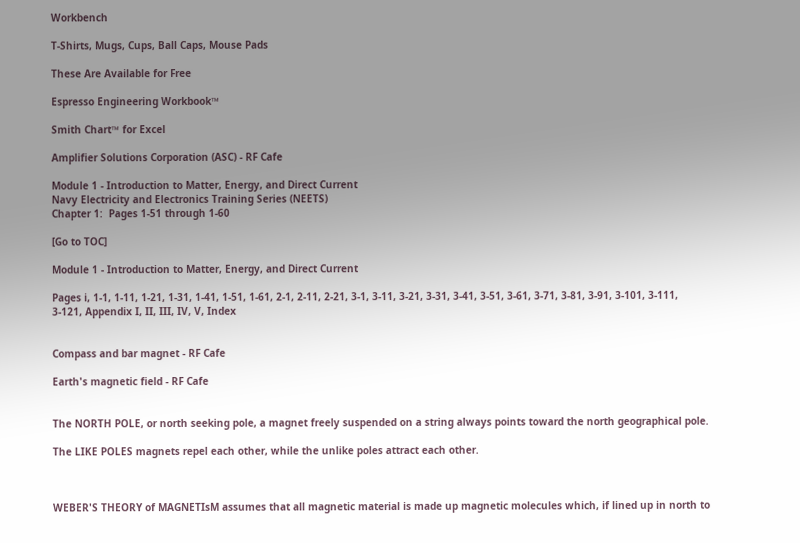Workbench

T-Shirts, Mugs, Cups, Ball Caps, Mouse Pads

These Are Available for Free

Espresso Engineering Workbook™

Smith Chart™ for Excel

Amplifier Solutions Corporation (ASC) - RF Cafe

Module 1 - Introduction to Matter, Energy, and Direct Current
Navy Electricity and Electronics Training Series (NEETS)
Chapter 1:  Pages 1-51 through 1-60

[Go to TOC]

Module 1 - Introduction to Matter, Energy, and Direct Current

Pages i, 1-1, 1-11, 1-21, 1-31, 1-41, 1-51, 1-61, 2-1, 2-11, 2-21, 3-1, 3-11, 3-21, 3-31, 3-41, 3-51, 3-61, 3-71, 3-81, 3-91, 3-101, 3-111, 3-121, Appendix I, II, III, IV, V, Index


Compass and bar magnet - RF Cafe

Earth's magnetic field - RF Cafe


The NORTH POLE, or north seeking pole, a magnet freely suspended on a string always points toward the north geographical pole.

The LIKE POLES magnets repel each other, while the unlike poles attract each other.



WEBER'S THEORY of MAGNETIsM assumes that all magnetic material is made up magnetic molecules which, if lined up in north to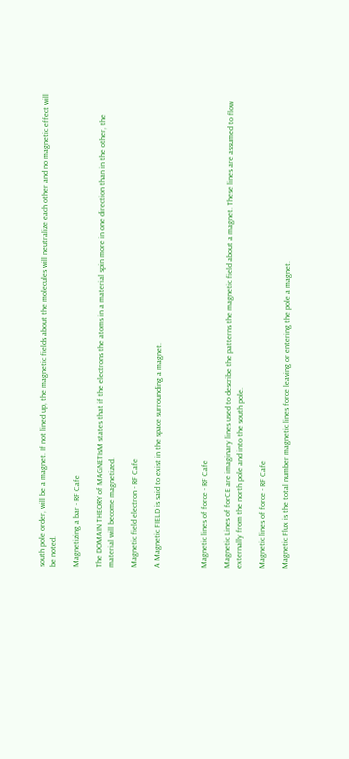south pole order, will be a magnet. If not lined up, the magnetic fields about the molecules will neutralize each other and no magnetic effect will be noted.

Magnetizing a bar - RF Cafe

The DOMAIN THEORY of MAGNETIsM states that if the electrons the atoms in a material spin more in one direction than in the other, the material will become magnetized.

Magnetic field electron - RF Cafe

A Magnetic FIELD is said to exist in the space surrounding a magnet.



Magnetic lines of force - RF Cafe

Magnetic Lines of forCE are imaginary lines used to describe the patterns the magnetic field about a magnet. These lines are assumed to flow externally from the north pole and into the south pole.

Magnetic lines of force - RF Cafe

Magnetic Flux is the total number magnetic lines force leaving or entering the pole a magnet.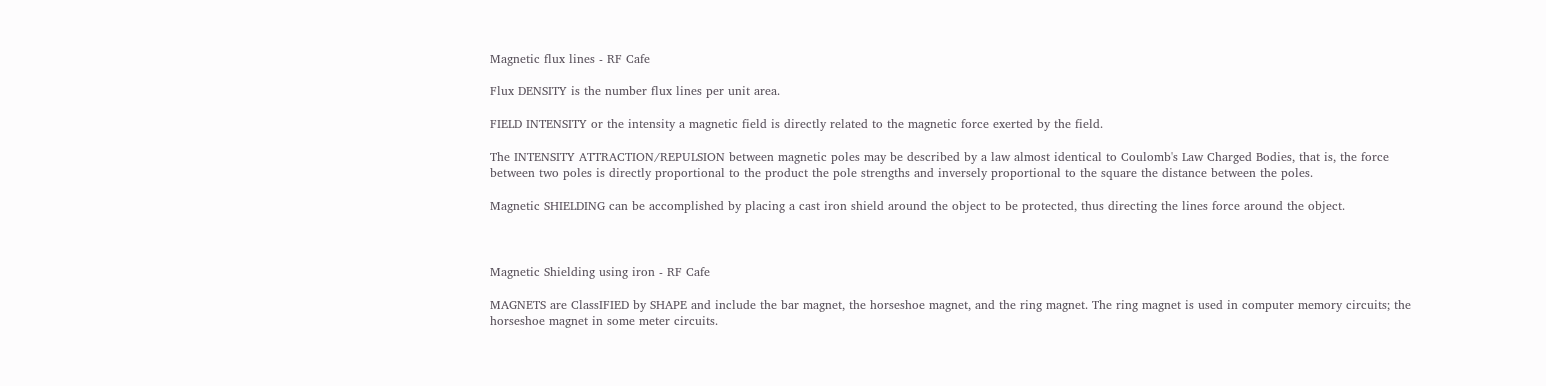Magnetic flux lines - RF Cafe

Flux DENSITY is the number flux lines per unit area.

FIELD INTENSITY or the intensity a magnetic field is directly related to the magnetic force exerted by the field.

The INTENSITY ATTRACTION/REPULSION between magnetic poles may be described by a law almost identical to Coulomb's Law Charged Bodies, that is, the force between two poles is directly proportional to the product the pole strengths and inversely proportional to the square the distance between the poles.

Magnetic SHIELDING can be accomplished by placing a cast iron shield around the object to be protected, thus directing the lines force around the object.



Magnetic Shielding using iron - RF Cafe

MAGNETS are ClassIFIED by SHAPE and include the bar magnet, the horseshoe magnet, and the ring magnet. The ring magnet is used in computer memory circuits; the horseshoe magnet in some meter circuits.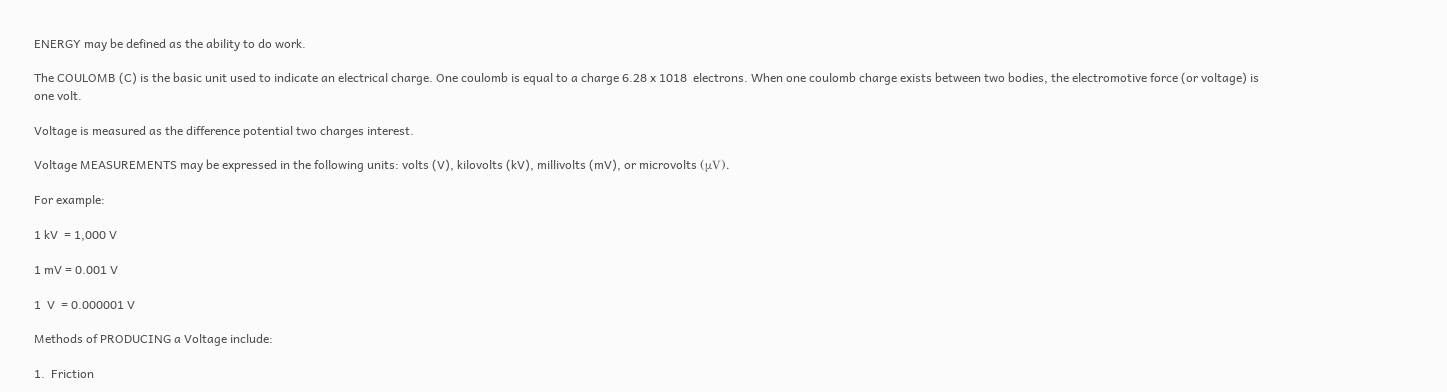ENERGY may be defined as the ability to do work.

The COULOMB (C) is the basic unit used to indicate an electrical charge. One coulomb is equal to a charge 6.28 x 1018  electrons. When one coulomb charge exists between two bodies, the electromotive force (or voltage) is one volt.

Voltage is measured as the difference potential two charges interest.

Voltage MEASUREMENTS may be expressed in the following units: volts (V), kilovolts (kV), millivolts (mV), or microvolts (μV).

For example:

1 kV  = 1,000 V

1 mV = 0.001 V

1  V  = 0.000001 V

Methods of PRODUCING a Voltage include:

1.  Friction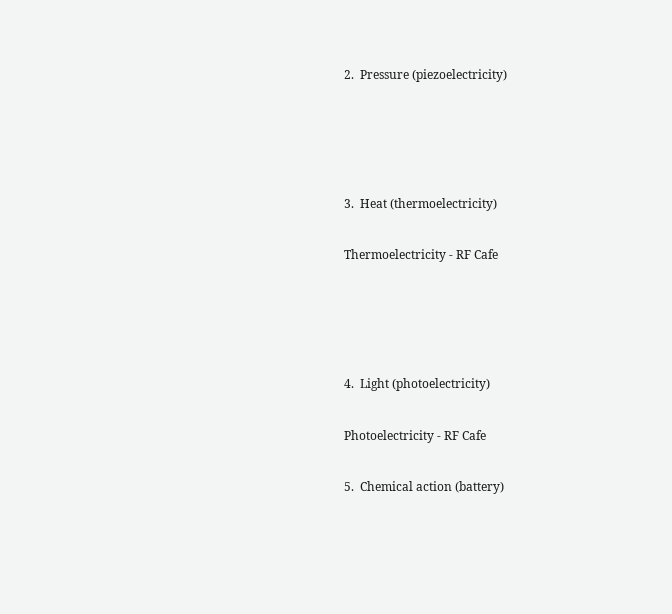2.  Pressure (piezoelectricity)




3.  Heat (thermoelectricity)

Thermoelectricity - RF Cafe




4.  Light (photoelectricity)

Photoelectricity - RF Cafe

5.  Chemical action (battery)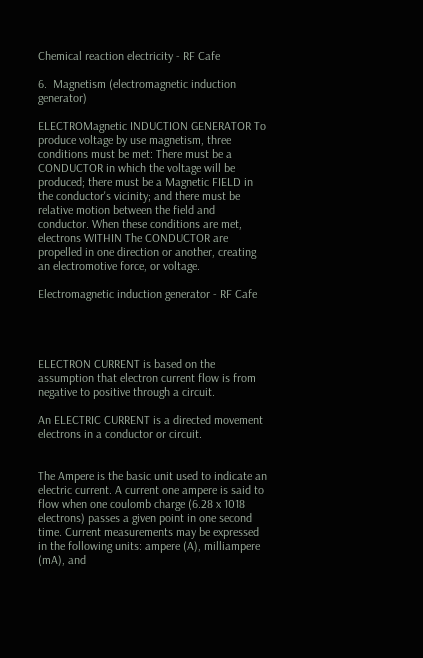Chemical reaction electricity - RF Cafe

6.  Magnetism (electromagnetic induction generator)

ELECTROMagnetic INDUCTION GENERATOR To produce voltage by use magnetism, three conditions must be met: There must be a CONDUCTOR in which the voltage will be produced; there must be a Magnetic FIELD in the conductor's vicinity; and there must be relative motion between the field and conductor. When these conditions are met, electrons WITHIN The CONDUCTOR are propelled in one direction or another, creating an electromotive force, or voltage.

Electromagnetic induction generator - RF Cafe




ELECTRON CURRENT is based on the assumption that electron current flow is from negative to positive through a circuit.

An ELECTRIC CURRENT is a directed movement electrons in a conductor or circuit.


The Ampere is the basic unit used to indicate an electric current. A current one ampere is said to flow when one coulomb charge (6.28 x 1018  electrons) passes a given point in one second time. Current measurements may be expressed in the following units: ampere (A), milliampere (mA), and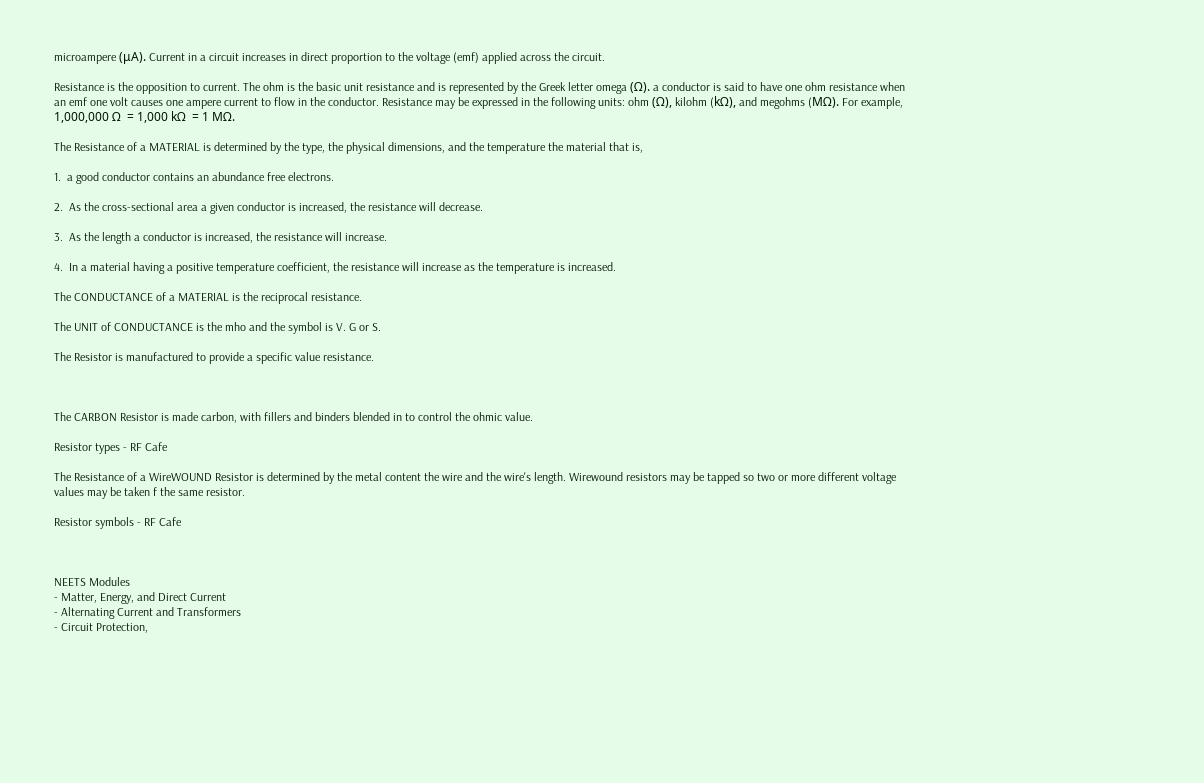microampere (μA). Current in a circuit increases in direct proportion to the voltage (emf) applied across the circuit.

Resistance is the opposition to current. The ohm is the basic unit resistance and is represented by the Greek letter omega (Ω). a conductor is said to have one ohm resistance when an emf one volt causes one ampere current to flow in the conductor. Resistance may be expressed in the following units: ohm (Ω), kilohm (kΩ), and megohms (MΩ). For example, 1,000,000 Ω  = 1,000 kΩ  = 1 MΩ.

The Resistance of a MATERIAL is determined by the type, the physical dimensions, and the temperature the material that is,

1.  a good conductor contains an abundance free electrons.

2.  As the cross-sectional area a given conductor is increased, the resistance will decrease.

3.  As the length a conductor is increased, the resistance will increase.

4.  In a material having a positive temperature coefficient, the resistance will increase as the temperature is increased.

The CONDUCTANCE of a MATERIAL is the reciprocal resistance.

The UNIT of CONDUCTANCE is the mho and the symbol is V. G or S.

The Resistor is manufactured to provide a specific value resistance.



The CARBON Resistor is made carbon, with fillers and binders blended in to control the ohmic value.

Resistor types - RF Cafe

The Resistance of a WireWOUND Resistor is determined by the metal content the wire and the wire's length. Wirewound resistors may be tapped so two or more different voltage values may be taken f the same resistor.

Resistor symbols - RF Cafe



NEETS Modules
- Matter, Energy, and Direct Current
- Alternating Current and Transformers
- Circuit Protection,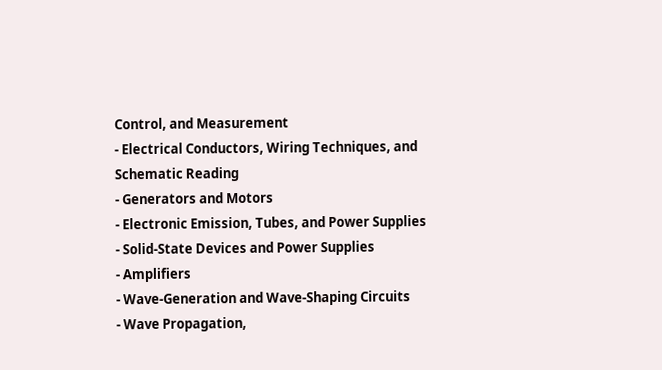Control, and Measurement
- Electrical Conductors, Wiring Techniques, and Schematic Reading
- Generators and Motors
- Electronic Emission, Tubes, and Power Supplies
- Solid-State Devices and Power Supplies
- Amplifiers
- Wave-Generation and Wave-Shaping Circuits
- Wave Propagation,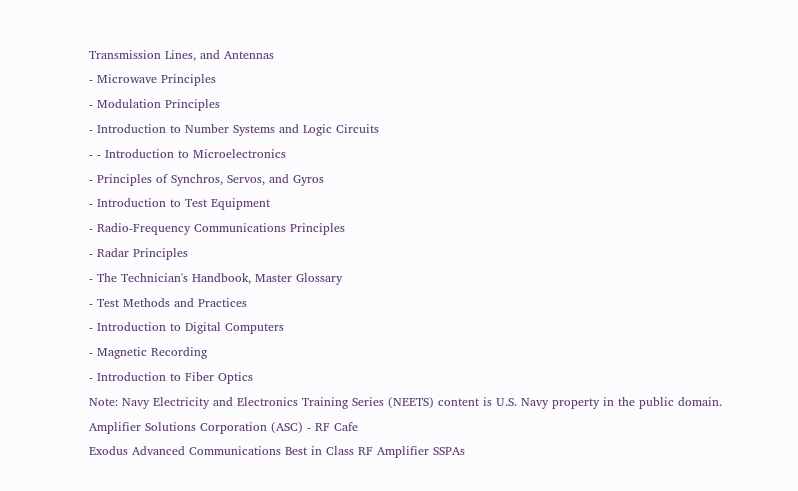Transmission Lines, and Antennas
- Microwave Principles
- Modulation Principles
- Introduction to Number Systems and Logic Circuits
- - Introduction to Microelectronics
- Principles of Synchros, Servos, and Gyros
- Introduction to Test Equipment
- Radio-Frequency Communications Principles
- Radar Principles
- The Technician's Handbook, Master Glossary
- Test Methods and Practices
- Introduction to Digital Computers
- Magnetic Recording
- Introduction to Fiber Optics
Note: Navy Electricity and Electronics Training Series (NEETS) content is U.S. Navy property in the public domain.
Amplifier Solutions Corporation (ASC) - RF Cafe
Exodus Advanced Communications Best in Class RF Amplifier SSPAs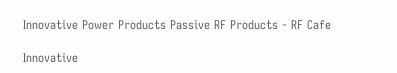Innovative Power Products Passive RF Products - RF Cafe

Innovative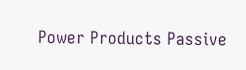Power Products Passive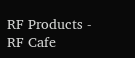RF Products - RF Cafe